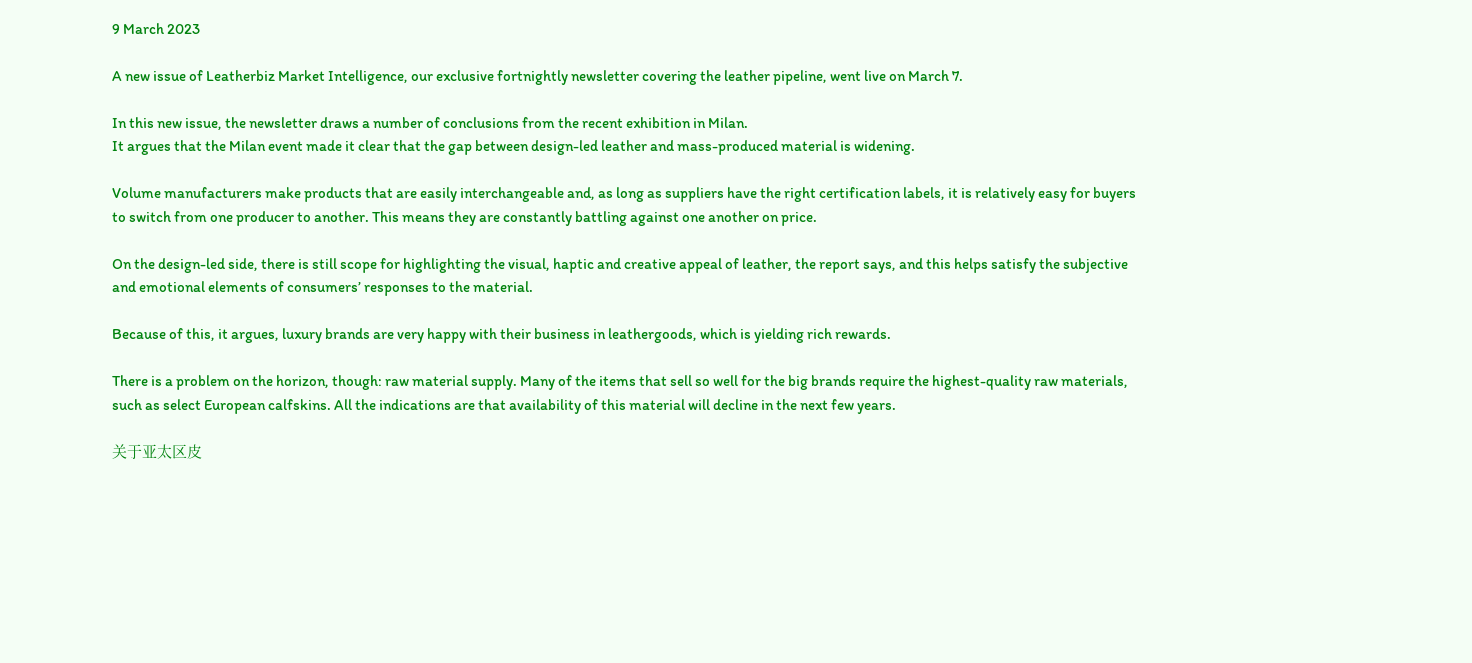9 March 2023

A new issue of Leatherbiz Market Intelligence, our exclusive fortnightly newsletter covering the leather pipeline, went live on March 7.

In this new issue, the newsletter draws a number of conclusions from the recent exhibition in Milan.
It argues that the Milan event made it clear that the gap between design-led leather and mass-produced material is widening.

Volume manufacturers make products that are easily interchangeable and, as long as suppliers have the right certification labels, it is relatively easy for buyers to switch from one producer to another. This means they are constantly battling against one another on price.

On the design-led side, there is still scope for highlighting the visual, haptic and creative appeal of leather, the report says, and this helps satisfy the subjective and emotional elements of consumers’ responses to the material.

Because of this, it argues, luxury brands are very happy with their business in leathergoods, which is yielding rich rewards.

There is a problem on the horizon, though: raw material supply. Many of the items that sell so well for the big brands require the highest-quality raw materials, such as select European calfskins. All the indications are that availability of this material will decline in the next few years.

关于亚太区皮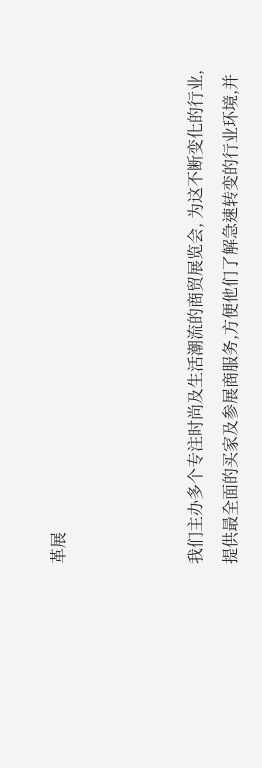革展



我们主办多个专注时尚及生活潮流的商贸展览会, 为这不断变化的行业,提供最全面的买家及参展商服务,方便他们了解急速转变的行业环境,并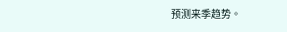预测来季趋势。